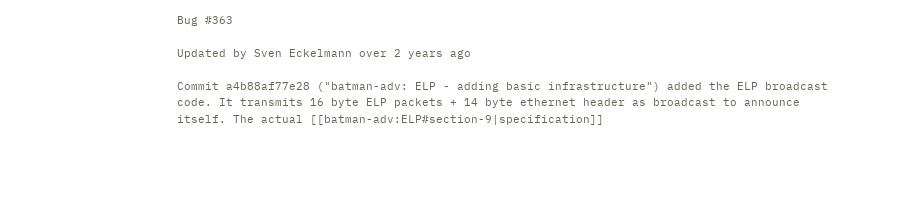Bug #363

Updated by Sven Eckelmann over 2 years ago

Commit a4b88af77e28 ("batman-adv: ELP - adding basic infrastructure") added the ELP broadcast code. It transmits 16 byte ELP packets + 14 byte ethernet header as broadcast to announce itself. The actual [[batman-adv:ELP#section-9|specification]]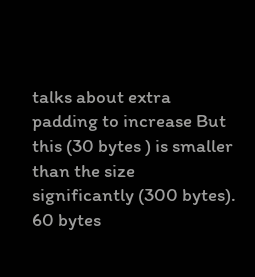talks about extra padding to increase But this (30 bytes ) is smaller than the size significantly (300 bytes). 60 bytes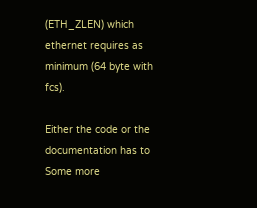(ETH_ZLEN) which ethernet requires as minimum (64 byte with fcs).

Either the code or the documentation has to Some more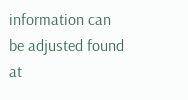information can be adjusted found at